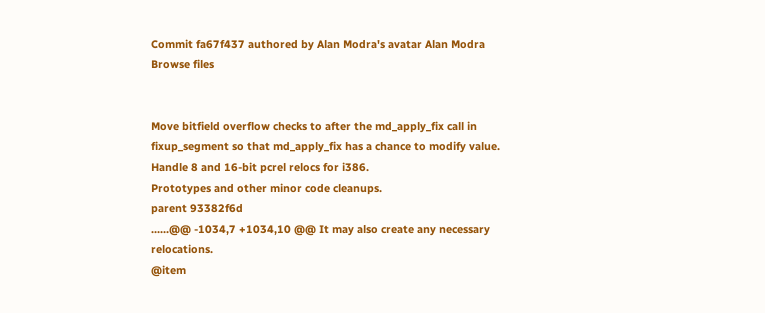Commit fa67f437 authored by Alan Modra's avatar Alan Modra
Browse files


Move bitfield overflow checks to after the md_apply_fix call in
fixup_segment so that md_apply_fix has a chance to modify value.
Handle 8 and 16-bit pcrel relocs for i386.
Prototypes and other minor code cleanups.
parent 93382f6d
......@@ -1034,7 +1034,10 @@ It may also create any necessary relocations.
@item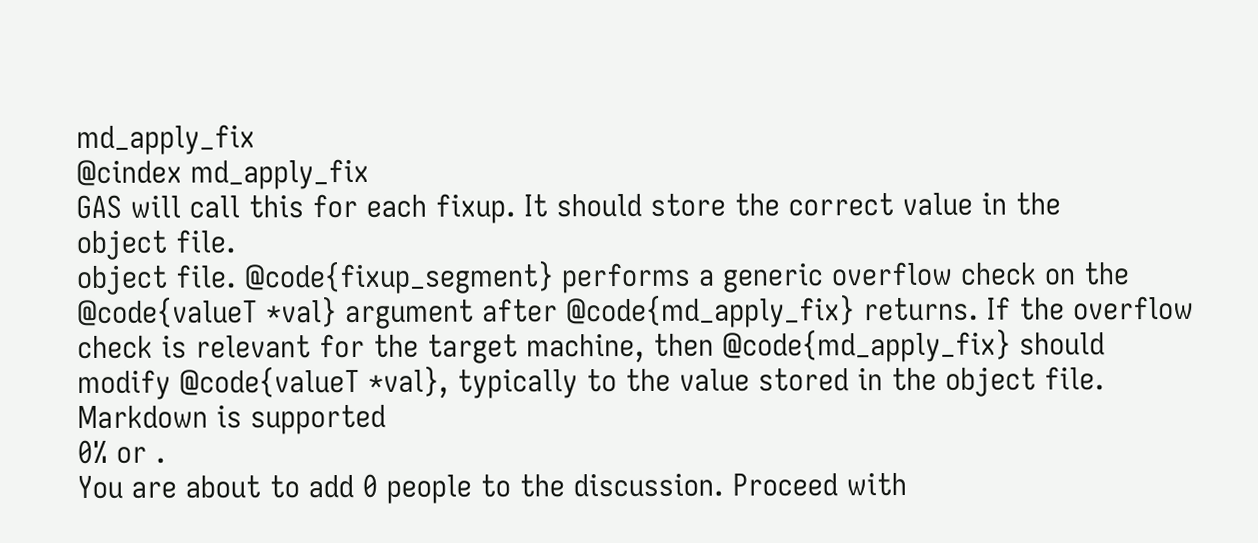md_apply_fix
@cindex md_apply_fix
GAS will call this for each fixup. It should store the correct value in the
object file.
object file. @code{fixup_segment} performs a generic overflow check on the
@code{valueT *val} argument after @code{md_apply_fix} returns. If the overflow
check is relevant for the target machine, then @code{md_apply_fix} should
modify @code{valueT *val}, typically to the value stored in the object file.
Markdown is supported
0% or .
You are about to add 0 people to the discussion. Proceed with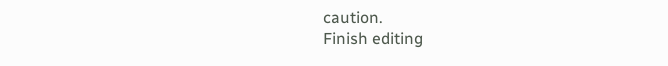caution.
Finish editing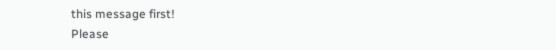this message first!
Please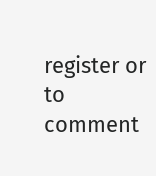register or to comment